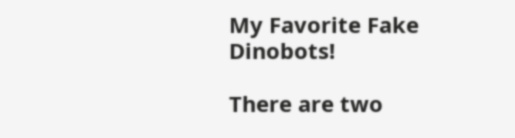My Favorite Fake Dinobots!

There are two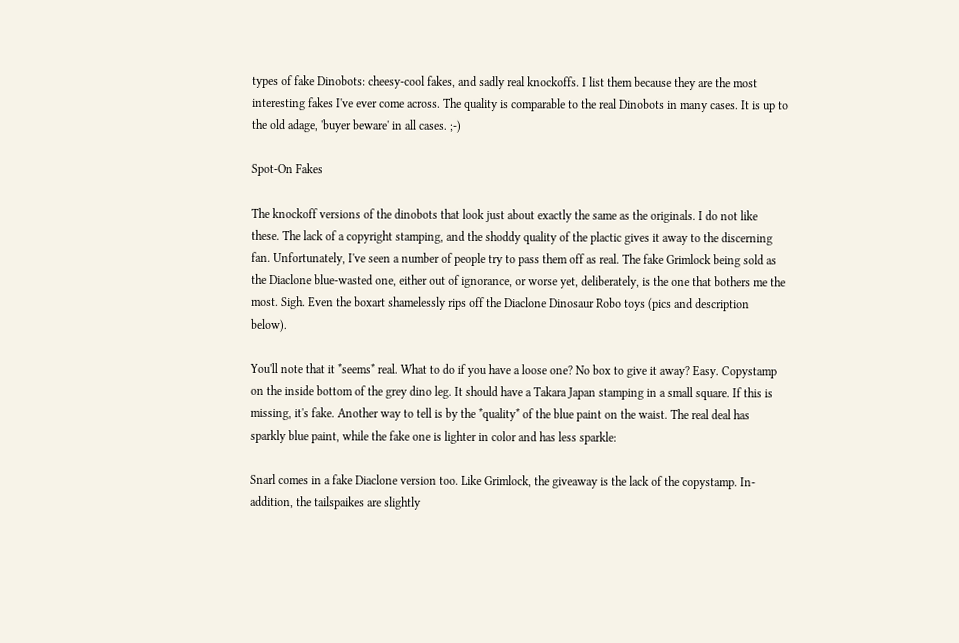types of fake Dinobots: cheesy-cool fakes, and sadly real knockoffs. I list them because they are the most interesting fakes I've ever come across. The quality is comparable to the real Dinobots in many cases. It is up to the old adage, 'buyer beware' in all cases. ;-)

Spot-On Fakes

The knockoff versions of the dinobots that look just about exactly the same as the originals. I do not like these. The lack of a copyright stamping, and the shoddy quality of the plactic gives it away to the discerning fan. Unfortunately, I've seen a number of people try to pass them off as real. The fake Grimlock being sold as the Diaclone blue-wasted one, either out of ignorance, or worse yet, deliberately, is the one that bothers me the most. Sigh. Even the boxart shamelessly rips off the Diaclone Dinosaur Robo toys (pics and description below).

You'll note that it *seems* real. What to do if you have a loose one? No box to give it away? Easy. Copystamp on the inside bottom of the grey dino leg. It should have a Takara Japan stamping in a small square. If this is missing, it's fake. Another way to tell is by the *quality* of the blue paint on the waist. The real deal has sparkly blue paint, while the fake one is lighter in color and has less sparkle:

Snarl comes in a fake Diaclone version too. Like Grimlock, the giveaway is the lack of the copystamp. In-addition, the tailspaikes are slightly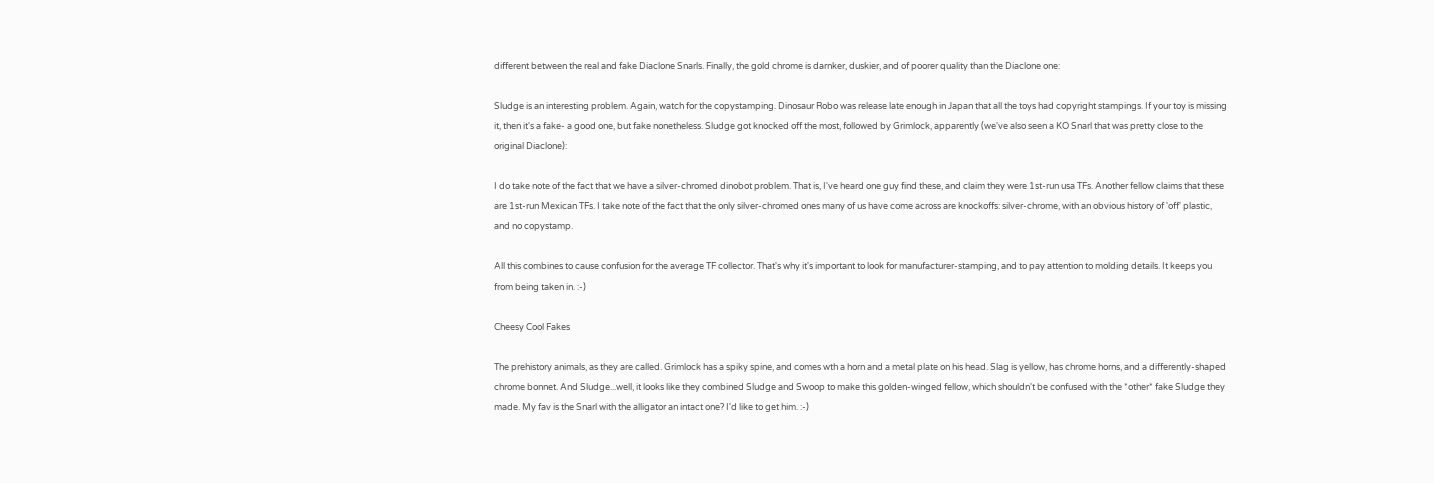different between the real and fake Diaclone Snarls. Finally, the gold chrome is darnker, duskier, and of poorer quality than the Diaclone one:

Sludge is an interesting problem. Again, watch for the copystamping. Dinosaur Robo was release late enough in Japan that all the toys had copyright stampings. If your toy is missing it, then it's a fake- a good one, but fake nonetheless. Sludge got knocked off the most, followed by Grimlock, apparently (we've also seen a KO Snarl that was pretty close to the original Diaclone):

I do take note of the fact that we have a silver-chromed dinobot problem. That is, I've heard one guy find these, and claim they were 1st-run usa TFs. Another fellow claims that these are 1st-run Mexican TFs. I take note of the fact that the only silver-chromed ones many of us have come across are knockoffs: silver-chrome, with an obvious history of 'off' plastic, and no copystamp.

All this combines to cause confusion for the average TF collector. That's why it's important to look for manufacturer-stamping, and to pay attention to molding details. It keeps you from being taken in. :-)

Cheesy Cool Fakes

The prehistory animals, as they are called. Grimlock has a spiky spine, and comes wth a horn and a metal plate on his head. Slag is yellow, has chrome horns, and a differently-shaped chrome bonnet. And Sludge...well, it looks like they combined Sludge and Swoop to make this golden-winged fellow, which shouldn't be confused with the *other* fake Sludge they made. My fav is the Snarl with the alligator an intact one? I'd like to get him. :-)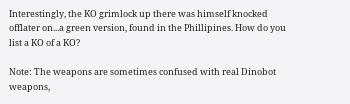Interestingly, the KO grimlock up there was himself knocked offlater on...a green version, found in the Phillipines. How do you list a KO of a KO?

Note: The weapons are sometimes confused with real Dinobot weapons,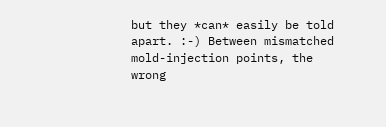but they *can* easily be told apart. :-) Between mismatched mold-injection points, the wrong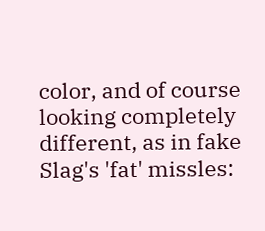color, and of course looking completely different, as in fake Slag's 'fat' missles: